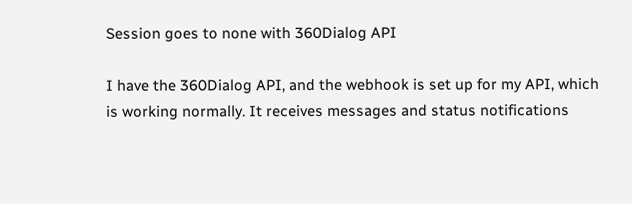Session goes to none with 360Dialog API

I have the 360Dialog API, and the webhook is set up for my API, which is working normally. It receives messages and status notifications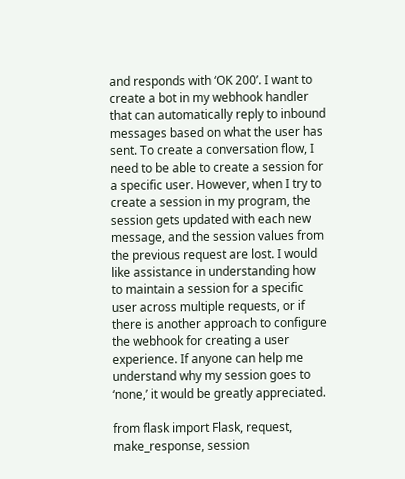and responds with ‘OK 200’. I want to create a bot in my webhook handler that can automatically reply to inbound messages based on what the user has sent. To create a conversation flow, I need to be able to create a session for a specific user. However, when I try to create a session in my program, the session gets updated with each new message, and the session values from the previous request are lost. I would like assistance in understanding how to maintain a session for a specific user across multiple requests, or if there is another approach to configure the webhook for creating a user experience. If anyone can help me understand why my session goes to ‘none,’ it would be greatly appreciated.

from flask import Flask, request, make_response, session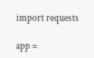import requests

app =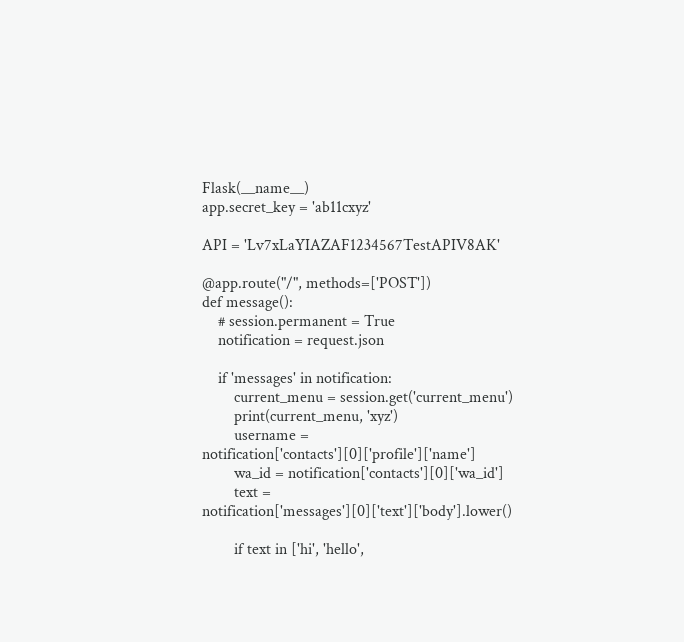Flask(__name__)
app.secret_key = 'ab11cxyz'

API = 'Lv7xLaYIAZAF1234567TestAPIV8AK'

@app.route("/", methods=['POST'])
def message():
    # session.permanent = True
    notification = request.json

    if 'messages' in notification:
        current_menu = session.get('current_menu')
        print(current_menu, 'xyz')
        username = notification['contacts'][0]['profile']['name']
        wa_id = notification['contacts'][0]['wa_id']
        text = notification['messages'][0]['text']['body'].lower()

        if text in ['hi', 'hello',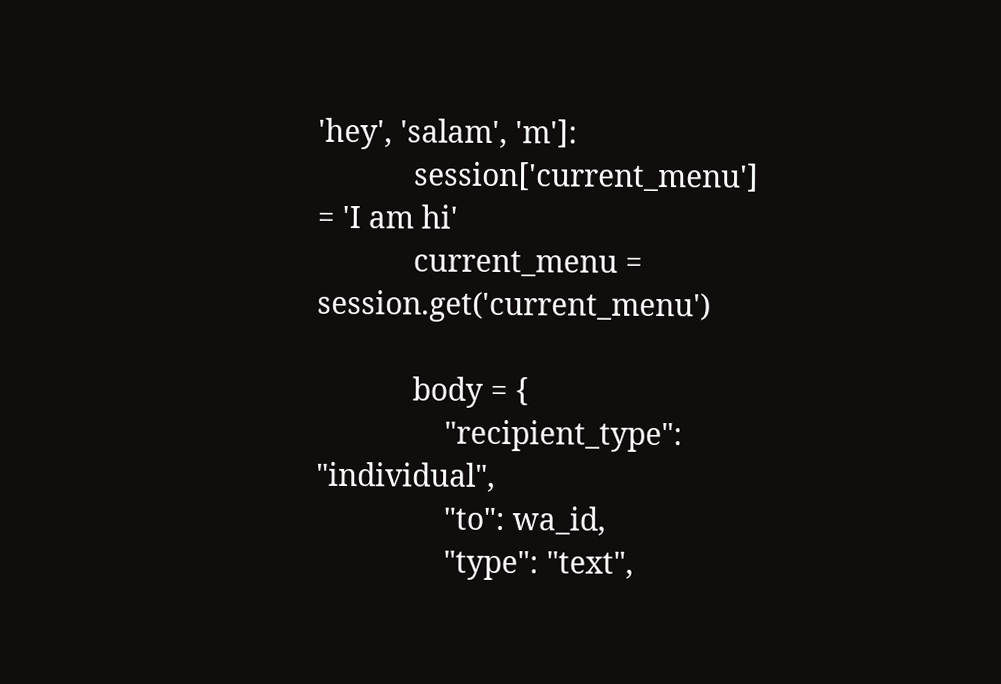'hey', 'salam', 'm']:
            session['current_menu'] = 'I am hi'
            current_menu = session.get('current_menu')

            body = {
                "recipient_type": "individual",
                "to": wa_id,
                "type": "text",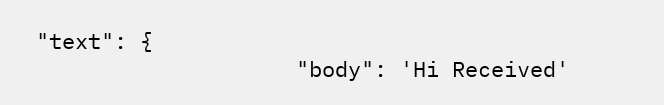"text": {
                    "body": 'Hi Received'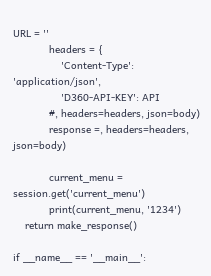URL = ''
            headers = {
                'Content-Type': 'application/json',
                'D360-API-KEY': API
            #, headers=headers, json=body)
            response =, headers=headers, json=body)

            current_menu = session.get('current_menu')
            print(current_menu, '1234')
    return make_response()

if __name__ == '__main__':